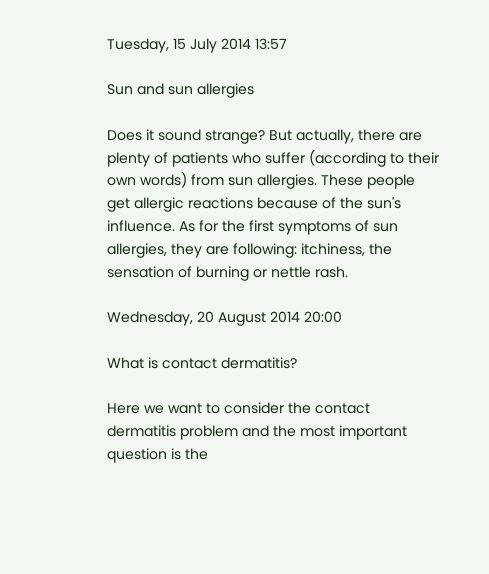Tuesday, 15 July 2014 13:57

Sun and sun allergies

Does it sound strange? But actually, there are plenty of patients who suffer (according to their own words) from sun allergies. These people get allergic reactions because of the sun's influence. As for the first symptoms of sun allergies, they are following: itchiness, the sensation of burning or nettle rash.

Wednesday, 20 August 2014 20:00

What is contact dermatitis?

Here we want to consider the contact dermatitis problem and the most important question is the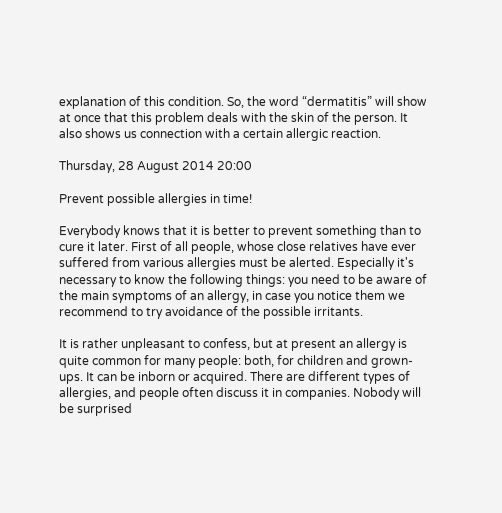explanation of this condition. So, the word “dermatitis” will show at once that this problem deals with the skin of the person. It also shows us connection with a certain allergic reaction.

Thursday, 28 August 2014 20:00

Prevent possible allergies in time!

Everybody knows that it is better to prevent something than to cure it later. First of all people, whose close relatives have ever suffered from various allergies must be alerted. Especially it's necessary to know the following things: you need to be aware of the main symptoms of an allergy, in case you notice them we recommend to try avoidance of the possible irritants.

It is rather unpleasant to confess, but at present an allergy is quite common for many people: both, for children and grown-ups. It can be inborn or acquired. There are different types of allergies, and people often discuss it in companies. Nobody will be surprised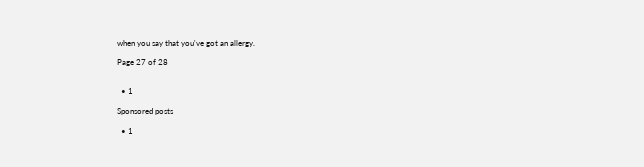when you say that you've got an allergy.

Page 27 of 28


  • 1

Sponsored posts

  • 1